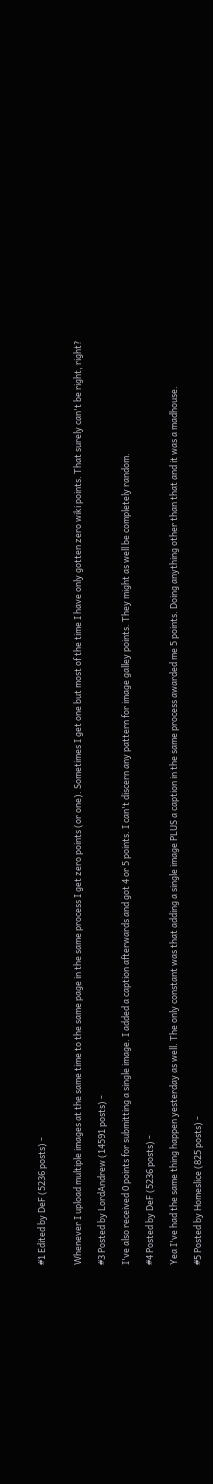#1 Edited by DeF (5236 posts) -


Whenever I upload multiple images at the same time to the same page in the same process I get zero points (or one). Sometimes I get one but most of the time I have only gotten zero wiki points. That surely can't be right, right?

#3 Posted by LordAndrew (14591 posts) -

I've also received 0 points for submitting a single image. I added a caption afterwards and got 4 or 5 points. I can't discern any pattern for image galley points. They might as well be completely random.

#4 Posted by DeF (5236 posts) -

Yea I've had the same thing happen yesterday as well. The only constant was that adding a single image PLUS a caption in the same process awarded me 5 points. Doing anything other than that and it was a madhouse.

#5 Posted by Homeslice (825 posts) -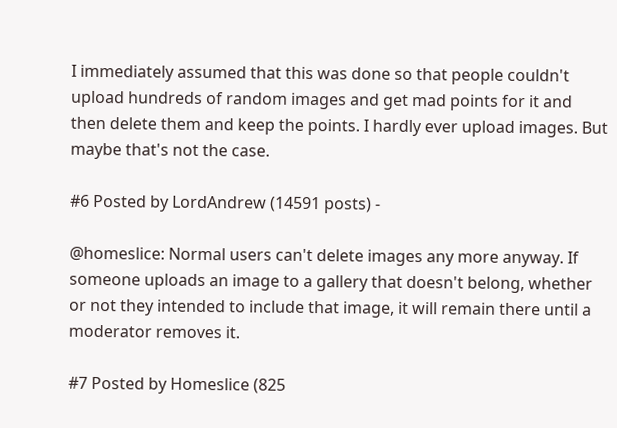I immediately assumed that this was done so that people couldn't upload hundreds of random images and get mad points for it and then delete them and keep the points. I hardly ever upload images. But maybe that's not the case.

#6 Posted by LordAndrew (14591 posts) -

@homeslice: Normal users can't delete images any more anyway. If someone uploads an image to a gallery that doesn't belong, whether or not they intended to include that image, it will remain there until a moderator removes it.

#7 Posted by Homeslice (825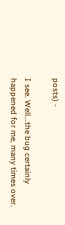posts) -

I see. Well...the bug certainly happened for me, many times over.